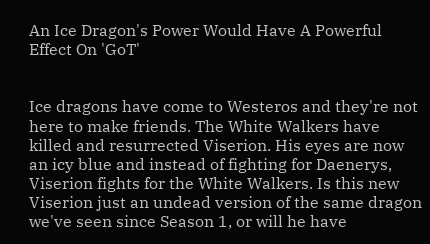An Ice Dragon's Power Would Have A Powerful Effect On 'GoT'


Ice dragons have come to Westeros and they're not here to make friends. The White Walkers have killed and resurrected Viserion. His eyes are now an icy blue and instead of fighting for Daenerys, Viserion fights for the White Walkers. Is this new Viserion just an undead version of the same dragon we've seen since Season 1, or will he have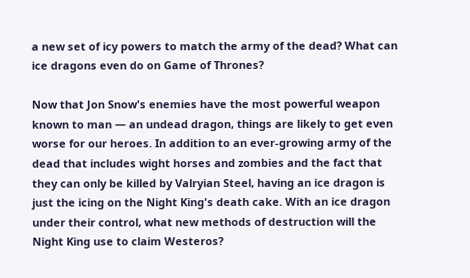a new set of icy powers to match the army of the dead? What can ice dragons even do on Game of Thrones?

Now that Jon Snow's enemies have the most powerful weapon known to man — an undead dragon, things are likely to get even worse for our heroes. In addition to an ever-growing army of the dead that includes wight horses and zombies and the fact that they can only be killed by Valryian Steel, having an ice dragon is just the icing on the Night King's death cake. With an ice dragon under their control, what new methods of destruction will the Night King use to claim Westeros?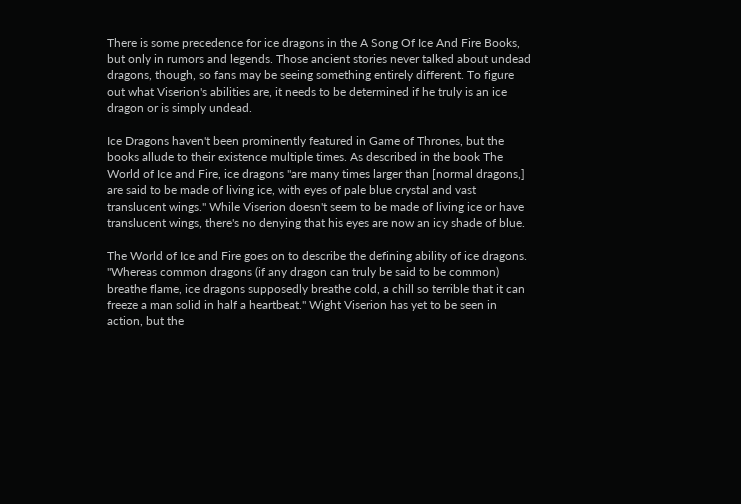There is some precedence for ice dragons in the A Song Of Ice And Fire Books, but only in rumors and legends. Those ancient stories never talked about undead dragons, though, so fans may be seeing something entirely different. To figure out what Viserion's abilities are, it needs to be determined if he truly is an ice dragon or is simply undead.

Ice Dragons haven't been prominently featured in Game of Thrones, but the books allude to their existence multiple times. As described in the book The World of Ice and Fire, ice dragons "are many times larger than [normal dragons,] are said to be made of living ice, with eyes of pale blue crystal and vast translucent wings." While Viserion doesn't seem to be made of living ice or have translucent wings, there's no denying that his eyes are now an icy shade of blue.

The World of Ice and Fire goes on to describe the defining ability of ice dragons. "Whereas common dragons (if any dragon can truly be said to be common) breathe flame, ice dragons supposedly breathe cold, a chill so terrible that it can freeze a man solid in half a heartbeat." Wight Viserion has yet to be seen in action, but the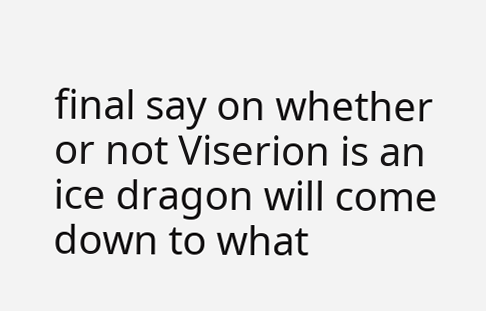final say on whether or not Viserion is an ice dragon will come down to what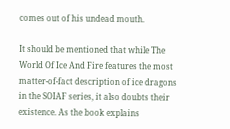comes out of his undead mouth.

It should be mentioned that while The World Of Ice And Fire features the most matter-of-fact description of ice dragons in the SOIAF series, it also doubts their existence. As the book explains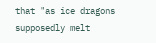that "as ice dragons supposedly melt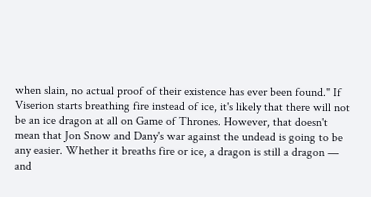when slain, no actual proof of their existence has ever been found." If Viserion starts breathing fire instead of ice, it's likely that there will not be an ice dragon at all on Game of Thrones. However, that doesn't mean that Jon Snow and Dany's war against the undead is going to be any easier. Whether it breaths fire or ice, a dragon is still a dragon — and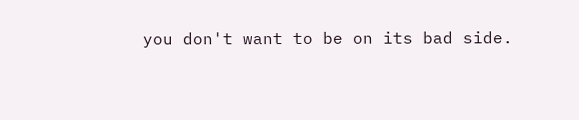you don't want to be on its bad side.